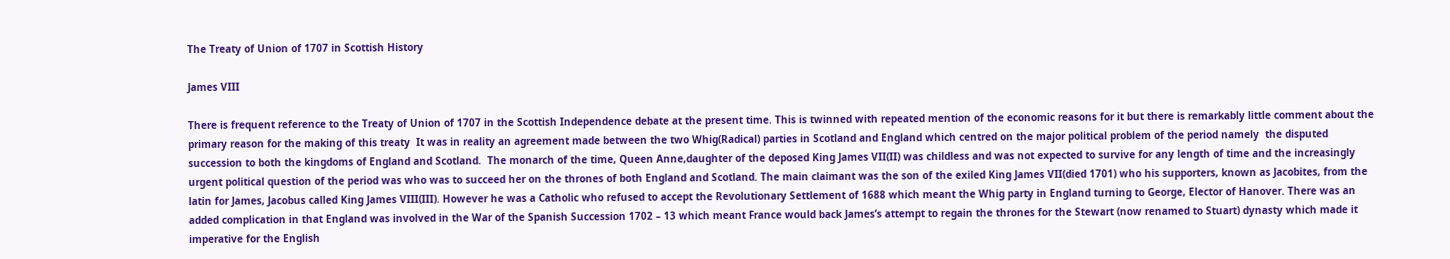The Treaty of Union of 1707 in Scottish History

James VIII

There is frequent reference to the Treaty of Union of 1707 in the Scottish Independence debate at the present time. This is twinned with repeated mention of the economic reasons for it but there is remarkably little comment about the primary reason for the making of this treaty  It was in reality an agreement made between the two Whig(Radical) parties in Scotland and England which centred on the major political problem of the period namely  the disputed succession to both the kingdoms of England and Scotland.  The monarch of the time, Queen Anne,daughter of the deposed King James VII(II) was childless and was not expected to survive for any length of time and the increasingly urgent political question of the period was who was to succeed her on the thrones of both England and Scotland. The main claimant was the son of the exiled King James VII(died 1701) who his supporters, known as Jacobites, from the latin for James, Jacobus called King James VIII(III). However he was a Catholic who refused to accept the Revolutionary Settlement of 1688 which meant the Whig party in England turning to George, Elector of Hanover. There was an added complication in that England was involved in the War of the Spanish Succession 1702 – 13 which meant France would back James’s attempt to regain the thrones for the Stewart (now renamed to Stuart) dynasty which made it imperative for the English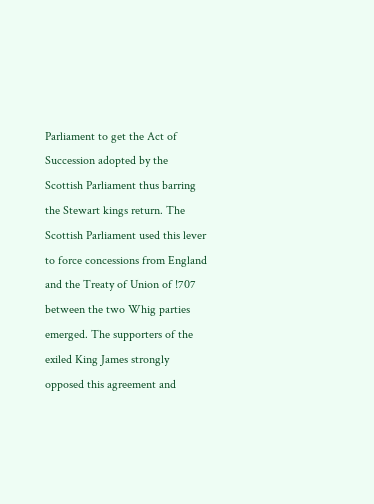Parliament to get the Act of Succession adopted by the Scottish Parliament thus barring the Stewart kings return. The Scottish Parliament used this lever to force concessions from England and the Treaty of Union of !707 between the two Whig parties emerged. The supporters of the exiled King James strongly opposed this agreement and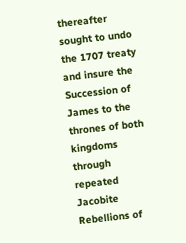thereafter sought to undo the 1707 treaty and insure the Succession of James to the thrones of both kingdoms through repeated Jacobite Rebellions of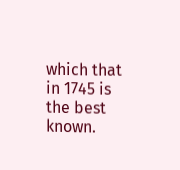which that in 1745 is the best known.